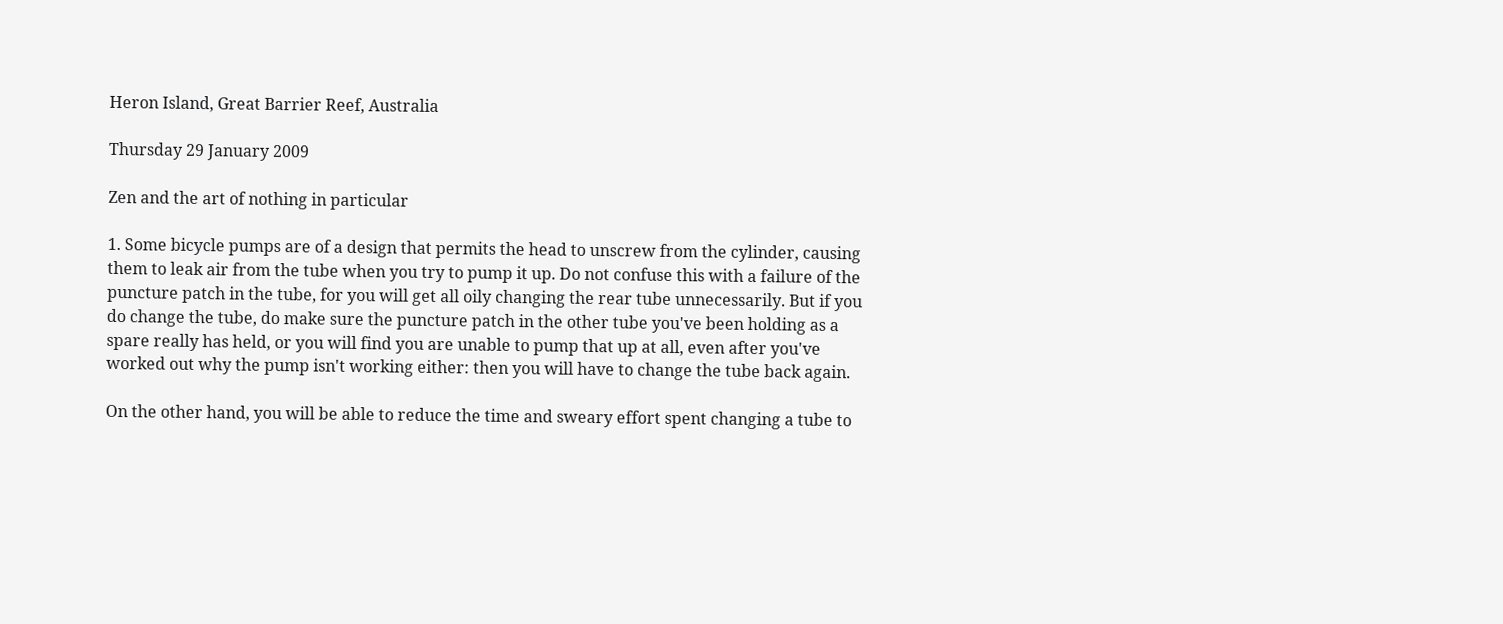Heron Island, Great Barrier Reef, Australia

Thursday 29 January 2009

Zen and the art of nothing in particular

1. Some bicycle pumps are of a design that permits the head to unscrew from the cylinder, causing them to leak air from the tube when you try to pump it up. Do not confuse this with a failure of the puncture patch in the tube, for you will get all oily changing the rear tube unnecessarily. But if you do change the tube, do make sure the puncture patch in the other tube you've been holding as a spare really has held, or you will find you are unable to pump that up at all, even after you've worked out why the pump isn't working either: then you will have to change the tube back again.

On the other hand, you will be able to reduce the time and sweary effort spent changing a tube to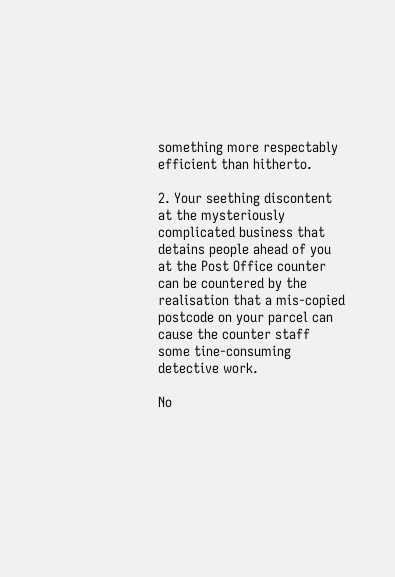something more respectably efficient than hitherto.

2. Your seething discontent at the mysteriously complicated business that detains people ahead of you at the Post Office counter can be countered by the realisation that a mis-copied postcode on your parcel can cause the counter staff some tine-consuming detective work.

No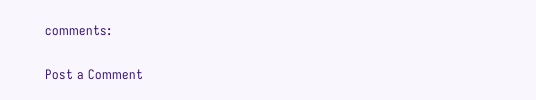comments:

Post a Comment